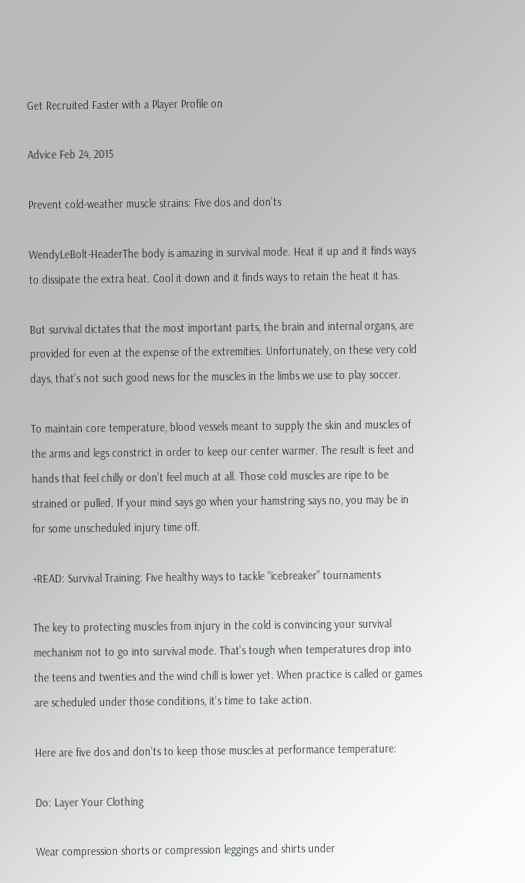Get Recruited Faster with a Player Profile on

Advice Feb 24, 2015

Prevent cold-weather muscle strains: Five dos and don’ts

WendyLeBolt-HeaderThe body is amazing in survival mode. Heat it up and it finds ways to dissipate the extra heat. Cool it down and it finds ways to retain the heat it has.

But survival dictates that the most important parts, the brain and internal organs, are provided for even at the expense of the extremities. Unfortunately, on these very cold days, that’s not such good news for the muscles in the limbs we use to play soccer.

To maintain core temperature, blood vessels meant to supply the skin and muscles of the arms and legs constrict in order to keep our center warmer. The result is feet and hands that feel chilly or don’t feel much at all. Those cold muscles are ripe to be strained or pulled. If your mind says go when your hamstring says no, you may be in for some unscheduled injury time off.

+READ: Survival Training: Five healthy ways to tackle “icebreaker” tournaments

The key to protecting muscles from injury in the cold is convincing your survival mechanism not to go into survival mode. That’s tough when temperatures drop into the teens and twenties and the wind chill is lower yet. When practice is called or games are scheduled under those conditions, it’s time to take action.

Here are five dos and don’ts to keep those muscles at performance temperature:

Do: Layer Your Clothing

Wear compression shorts or compression leggings and shirts under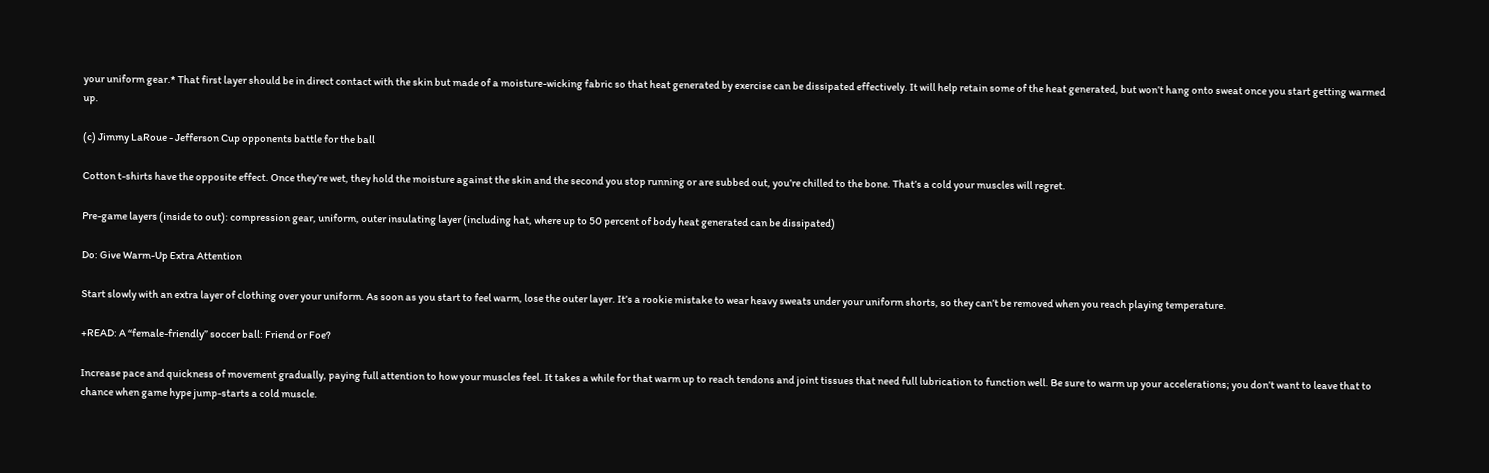your uniform gear.* That first layer should be in direct contact with the skin but made of a moisture-wicking fabric so that heat generated by exercise can be dissipated effectively. It will help retain some of the heat generated, but won’t hang onto sweat once you start getting warmed up.

(c) Jimmy LaRoue - Jefferson Cup opponents battle for the ball

Cotton t-shirts have the opposite effect. Once they’re wet, they hold the moisture against the skin and the second you stop running or are subbed out, you’re chilled to the bone. That’s a cold your muscles will regret.

Pre-game layers (inside to out): compression gear, uniform, outer insulating layer (including hat, where up to 50 percent of body heat generated can be dissipated)

Do: Give Warm-Up Extra Attention

Start slowly with an extra layer of clothing over your uniform. As soon as you start to feel warm, lose the outer layer. It’s a rookie mistake to wear heavy sweats under your uniform shorts, so they can’t be removed when you reach playing temperature.

+READ: A “female-friendly” soccer ball: Friend or Foe?

Increase pace and quickness of movement gradually, paying full attention to how your muscles feel. It takes a while for that warm up to reach tendons and joint tissues that need full lubrication to function well. Be sure to warm up your accelerations; you don’t want to leave that to chance when game hype jump-starts a cold muscle.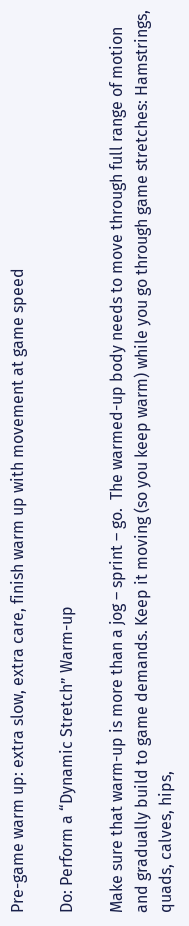Pre-game warm up: extra slow, extra care, finish warm up with movement at game speed

Do: Perform a “Dynamic Stretch” Warm-up

Make sure that warm-up is more than a jog – sprint – go.  The warmed-up body needs to move through full range of motion and gradually build to game demands. Keep it moving (so you keep warm) while you go through game stretches: Hamstrings, quads, calves, hips,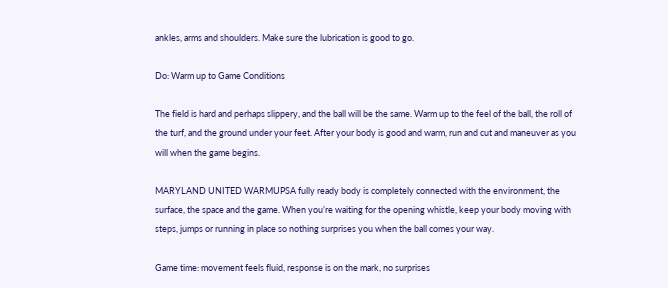ankles, arms and shoulders. Make sure the lubrication is good to go.

Do: Warm up to Game Conditions

The field is hard and perhaps slippery, and the ball will be the same. Warm up to the feel of the ball, the roll of the turf, and the ground under your feet. After your body is good and warm, run and cut and maneuver as you will when the game begins.

MARYLAND UNITED WARMUPSA fully ready body is completely connected with the environment, the surface, the space and the game. When you’re waiting for the opening whistle, keep your body moving with steps, jumps or running in place so nothing surprises you when the ball comes your way.

Game time: movement feels fluid, response is on the mark, no surprises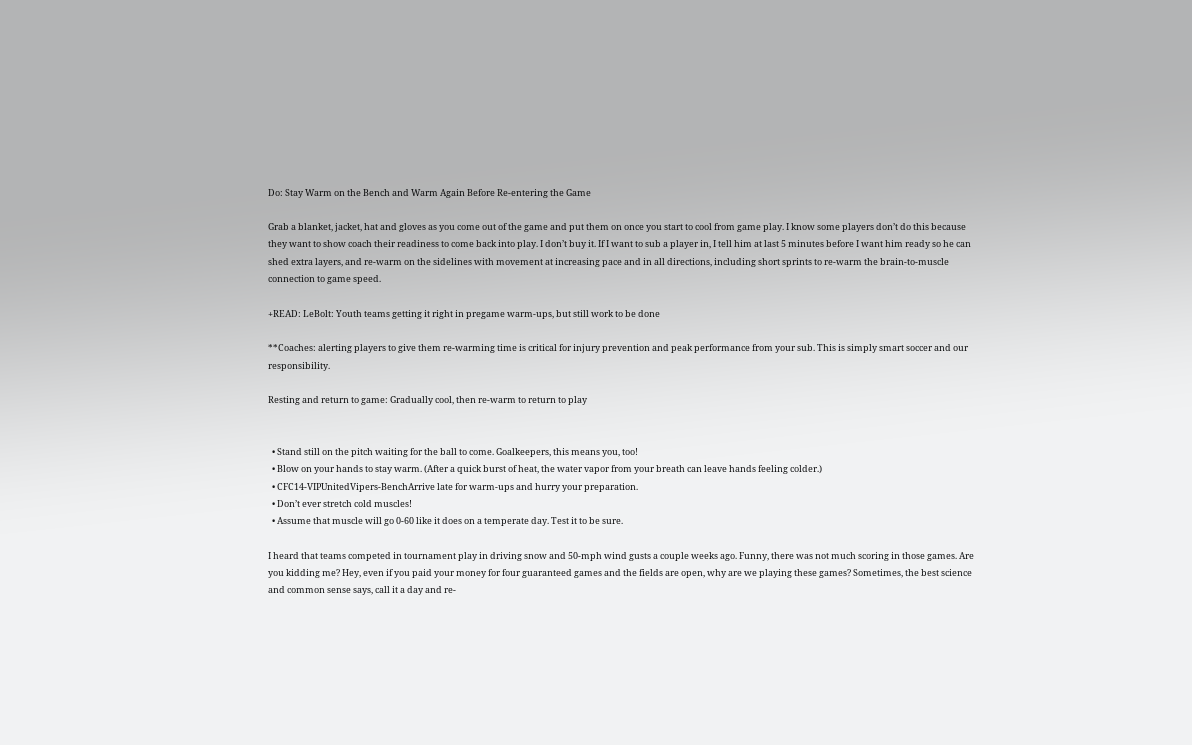Do: Stay Warm on the Bench and Warm Again Before Re-entering the Game

Grab a blanket, jacket, hat and gloves as you come out of the game and put them on once you start to cool from game play. I know some players don’t do this because they want to show coach their readiness to come back into play. I don’t buy it. If I want to sub a player in, I tell him at last 5 minutes before I want him ready so he can shed extra layers, and re-warm on the sidelines with movement at increasing pace and in all directions, including short sprints to re-warm the brain-to-muscle connection to game speed.

+READ: LeBolt: Youth teams getting it right in pregame warm-ups, but still work to be done

**Coaches: alerting players to give them re-warming time is critical for injury prevention and peak performance from your sub. This is simply smart soccer and our responsibility.

Resting and return to game: Gradually cool, then re-warm to return to play


  • Stand still on the pitch waiting for the ball to come. Goalkeepers, this means you, too!
  • Blow on your hands to stay warm. (After a quick burst of heat, the water vapor from your breath can leave hands feeling colder.)
  • CFC14-VIPUnitedVipers-BenchArrive late for warm-ups and hurry your preparation.
  • Don’t ever stretch cold muscles!
  • Assume that muscle will go 0-60 like it does on a temperate day. Test it to be sure.

I heard that teams competed in tournament play in driving snow and 50-mph wind gusts a couple weeks ago. Funny, there was not much scoring in those games. Are you kidding me? Hey, even if you paid your money for four guaranteed games and the fields are open, why are we playing these games? Sometimes, the best science and common sense says, call it a day and re-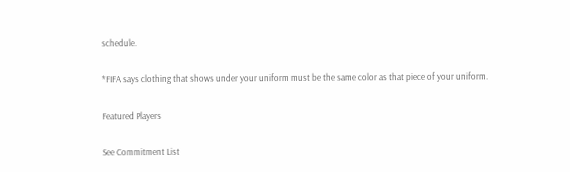schedule.

*FIFA says clothing that shows under your uniform must be the same color as that piece of your uniform.

Featured Players

See Commitment List